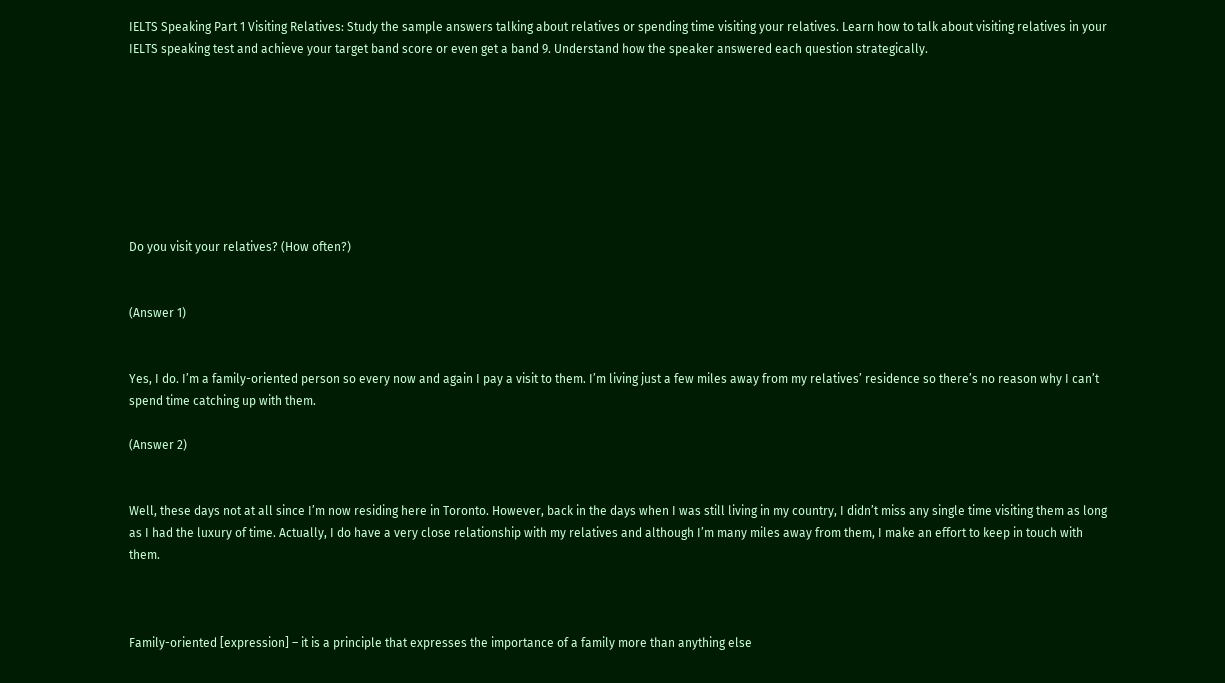IELTS Speaking Part 1 Visiting Relatives: Study the sample answers talking about relatives or spending time visiting your relatives. Learn how to talk about visiting relatives in your IELTS speaking test and achieve your target band score or even get a band 9. Understand how the speaker answered each question strategically.








Do you visit your relatives? (How often?)


(Answer 1)


Yes, I do. I’m a family-oriented person so every now and again I pay a visit to them. I’m living just a few miles away from my relatives’ residence so there’s no reason why I can’t spend time catching up with them.

(Answer 2)


Well, these days not at all since I’m now residing here in Toronto. However, back in the days when I was still living in my country, I didn’t miss any single time visiting them as long as I had the luxury of time. Actually, I do have a very close relationship with my relatives and although I’m many miles away from them, I make an effort to keep in touch with them.



Family-oriented [expression] – it is a principle that expresses the importance of a family more than anything else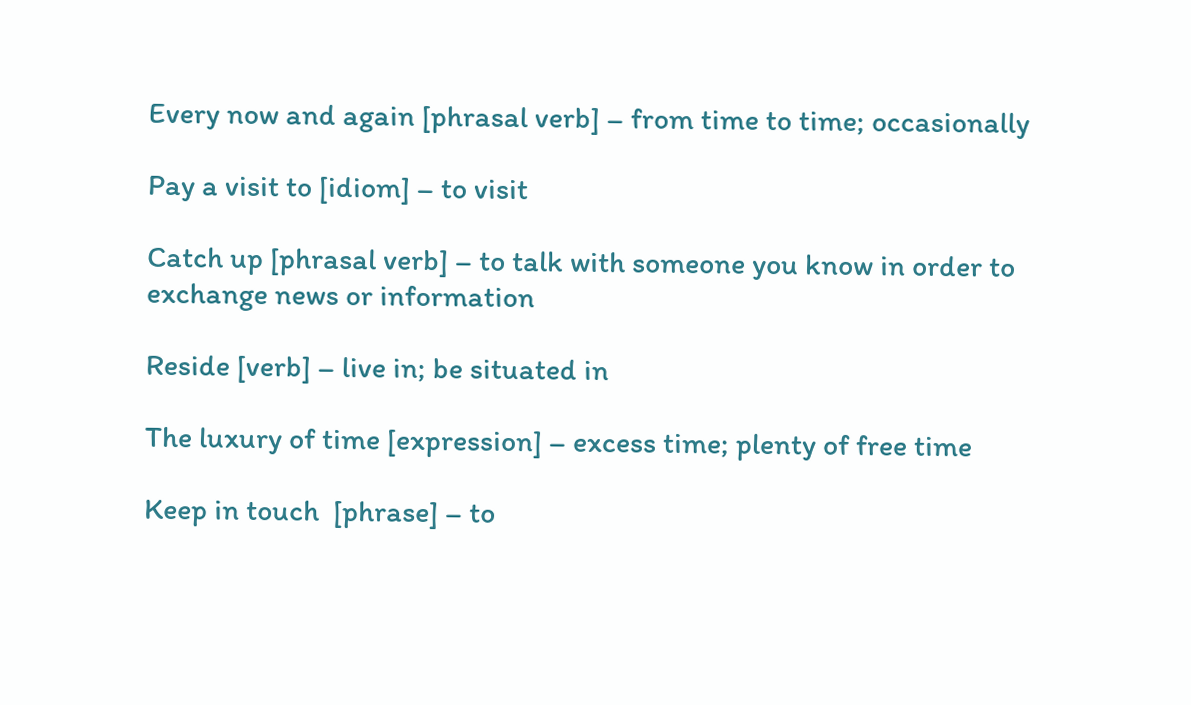Every now and again [phrasal verb] – from time to time; occasionally

Pay a visit to [idiom] – to visit

Catch up [phrasal verb] – to talk with someone you know in order to exchange news or information

Reside [verb] – live in; be situated in

The luxury of time [expression] – excess time; plenty of free time

Keep in touch  [phrase] – to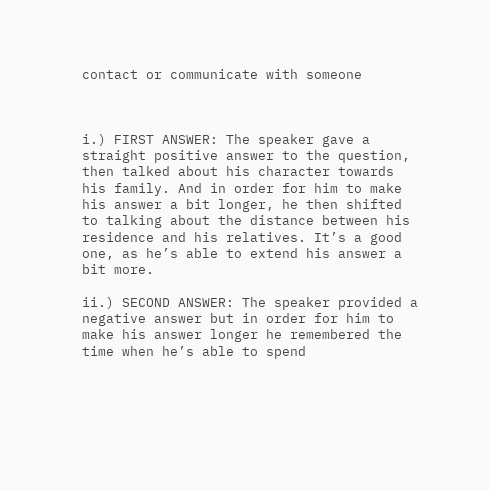contact or communicate with someone



i.) FIRST ANSWER: The speaker gave a straight positive answer to the question, then talked about his character towards his family. And in order for him to make his answer a bit longer, he then shifted to talking about the distance between his residence and his relatives. It’s a good one, as he’s able to extend his answer a bit more.

ii.) SECOND ANSWER: The speaker provided a negative answer but in order for him to make his answer longer he remembered the time when he’s able to spend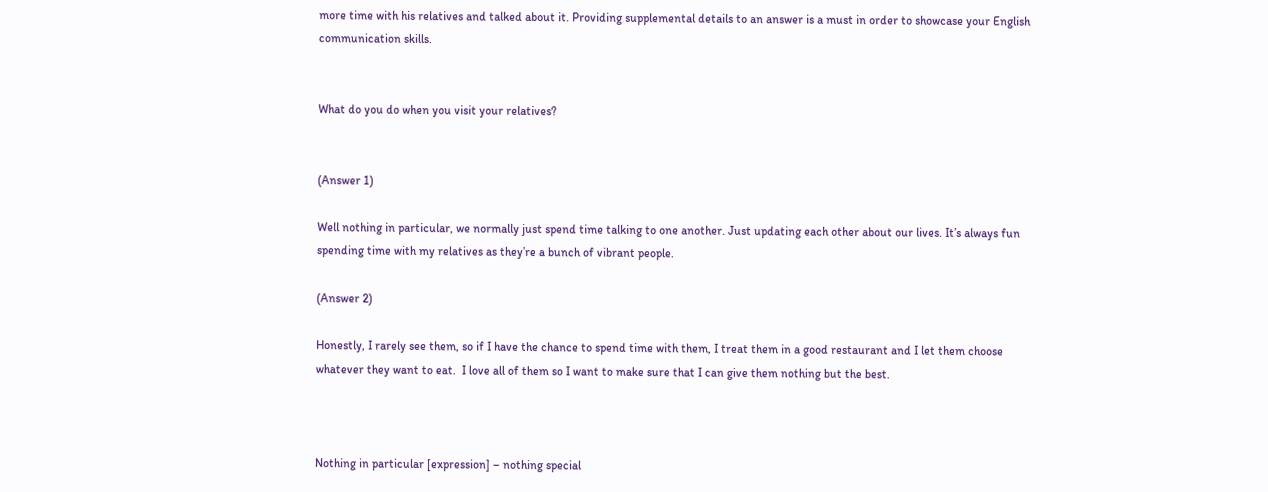more time with his relatives and talked about it. Providing supplemental details to an answer is a must in order to showcase your English communication skills.


What do you do when you visit your relatives?


(Answer 1)

Well nothing in particular, we normally just spend time talking to one another. Just updating each other about our lives. It’s always fun spending time with my relatives as they’re a bunch of vibrant people.

(Answer 2)

Honestly, I rarely see them, so if I have the chance to spend time with them, I treat them in a good restaurant and I let them choose whatever they want to eat.  I love all of them so I want to make sure that I can give them nothing but the best.



Nothing in particular [expression] – nothing special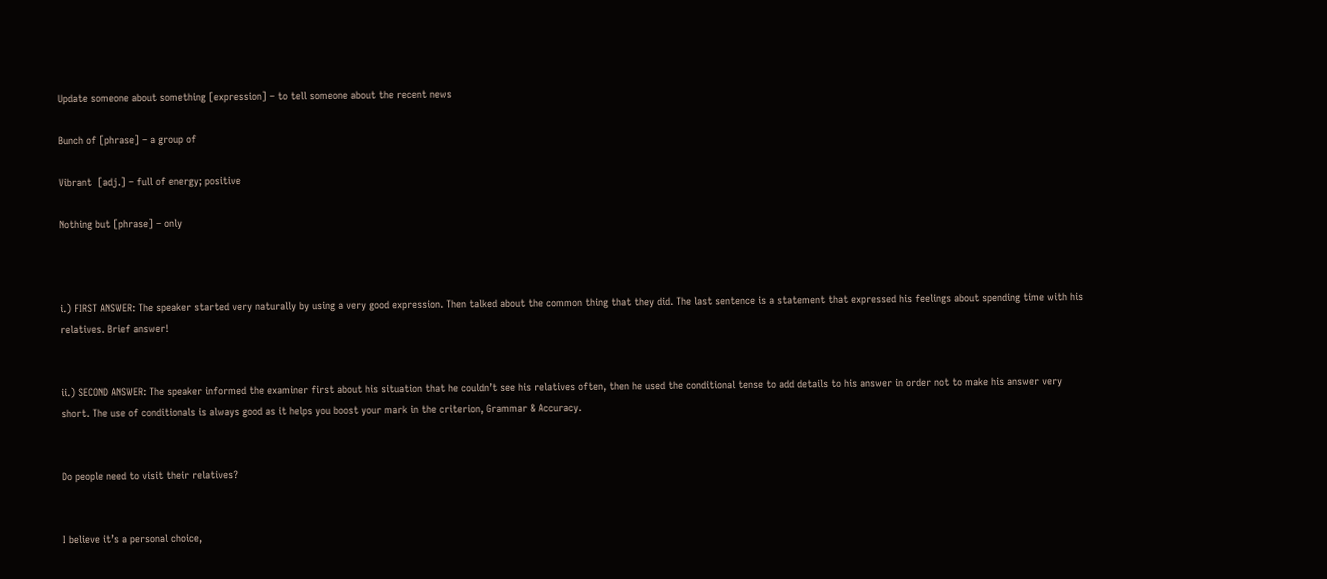Update someone about something [expression] – to tell someone about the recent news

Bunch of [phrase] – a group of

Vibrant  [adj.] – full of energy; positive

Nothing but [phrase] – only



i.) FIRST ANSWER: The speaker started very naturally by using a very good expression. Then talked about the common thing that they did. The last sentence is a statement that expressed his feelings about spending time with his relatives. Brief answer!


ii.) SECOND ANSWER: The speaker informed the examiner first about his situation that he couldn’t see his relatives often, then he used the conditional tense to add details to his answer in order not to make his answer very short. The use of conditionals is always good as it helps you boost your mark in the criterion, Grammar & Accuracy.


Do people need to visit their relatives?


I believe it’s a personal choice,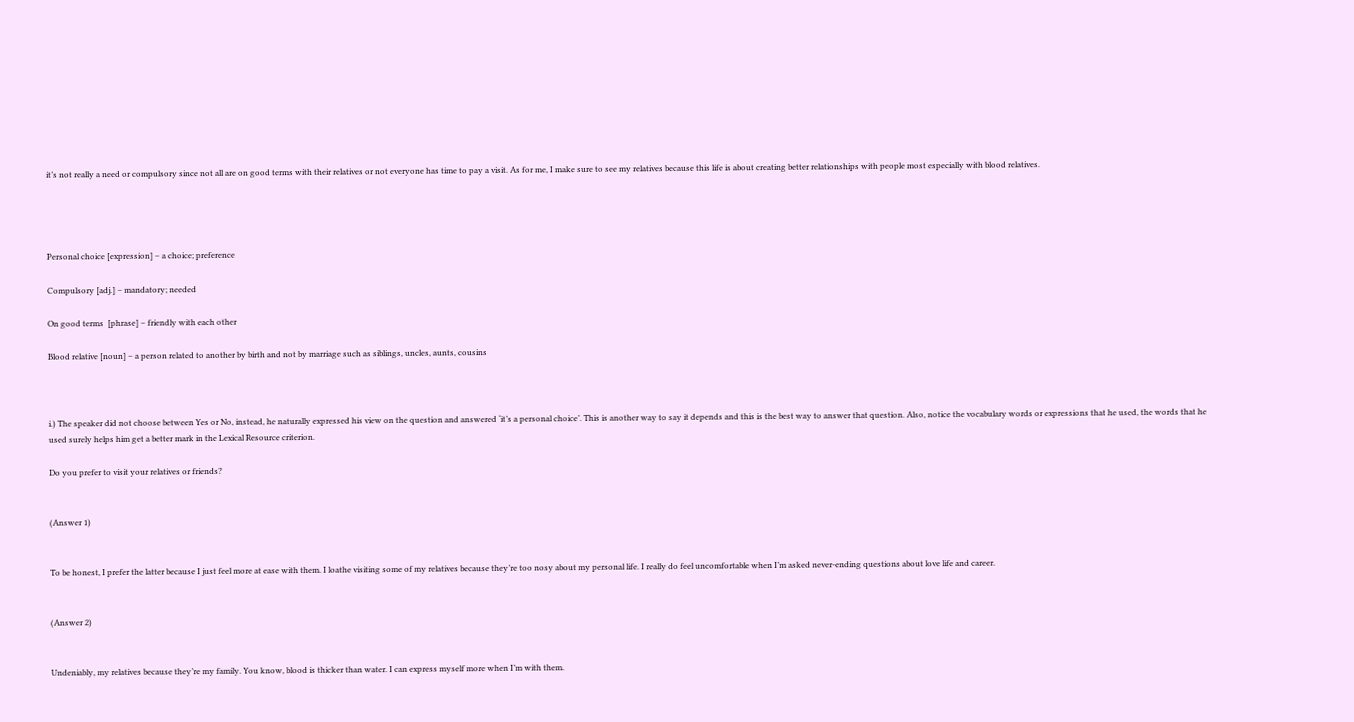it’s not really a need or compulsory since not all are on good terms with their relatives or not everyone has time to pay a visit. As for me, I make sure to see my relatives because this life is about creating better relationships with people most especially with blood relatives.




Personal choice [expression] – a choice; preference

Compulsory [adj.] – mandatory; needed

On good terms  [phrase] – friendly with each other

Blood relative [noun] – a person related to another by birth and not by marriage such as siblings, uncles, aunts, cousins



i.) The speaker did not choose between Yes or No, instead, he naturally expressed his view on the question and answered ‘it’s a personal choice’. This is another way to say it depends and this is the best way to answer that question. Also, notice the vocabulary words or expressions that he used, the words that he used surely helps him get a better mark in the Lexical Resource criterion.

Do you prefer to visit your relatives or friends?


(Answer 1)


To be honest, I prefer the latter because I just feel more at ease with them. I loathe visiting some of my relatives because they’re too nosy about my personal life. I really do feel uncomfortable when I’m asked never-ending questions about love life and career.


(Answer 2)


Undeniably, my relatives because they’re my family. You know, blood is thicker than water. I can express myself more when I’m with them.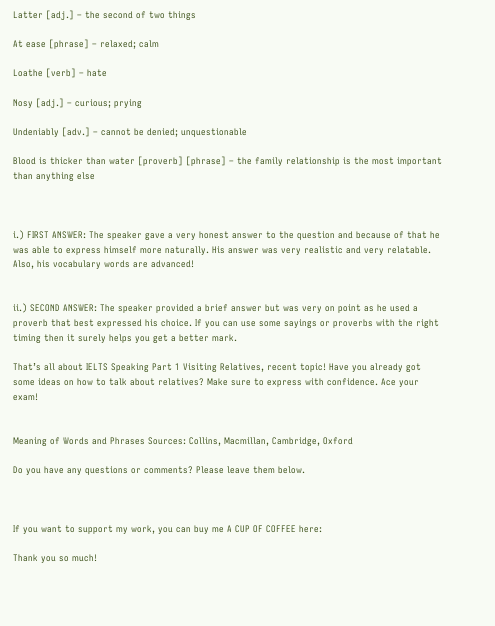Latter [adj.] – the second of two things

At ease [phrase] – relaxed; calm

Loathe [verb] – hate

Nosy [adj.] – curious; prying

Undeniably [adv.] – cannot be denied; unquestionable

Blood is thicker than water [proverb] [phrase] – the family relationship is the most important than anything else



i.) FIRST ANSWER: The speaker gave a very honest answer to the question and because of that he was able to express himself more naturally. His answer was very realistic and very relatable. Also, his vocabulary words are advanced!


ii.) SECOND ANSWER: The speaker provided a brief answer but was very on point as he used a proverb that best expressed his choice. If you can use some sayings or proverbs with the right timing then it surely helps you get a better mark.

That’s all about IELTS Speaking Part 1 Visiting Relatives, recent topic! Have you already got some ideas on how to talk about relatives? Make sure to express with confidence. Ace your exam!


Meaning of Words and Phrases Sources: Collins, Macmillan, Cambridge, Oxford

Do you have any questions or comments? Please leave them below.



If you want to support my work, you can buy me A CUP OF COFFEE here:

Thank you so much!